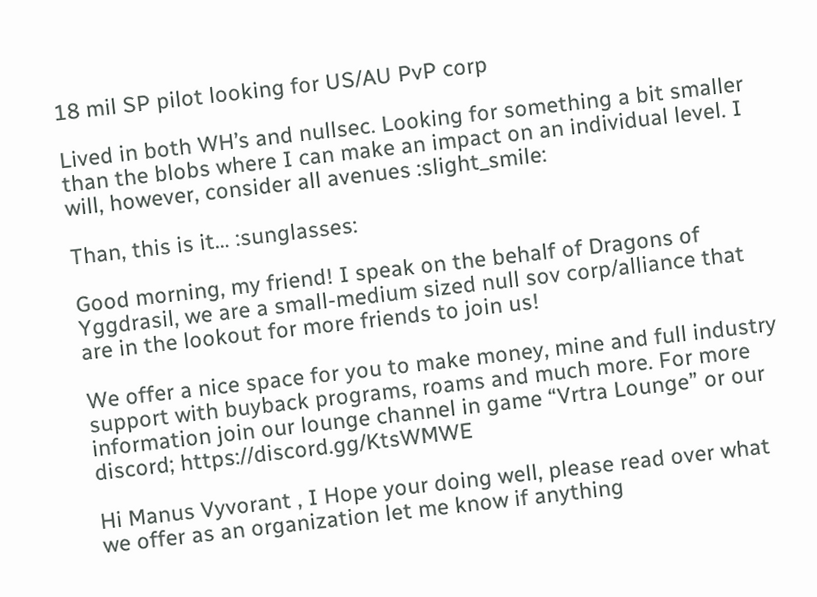18 mil SP pilot looking for US/AU PvP corp

Lived in both WH’s and nullsec. Looking for something a bit smaller than the blobs where I can make an impact on an individual level. I will, however, consider all avenues :slight_smile:

Than, this is it… :sunglasses:

Good morning, my friend! I speak on the behalf of Dragons of Yggdrasil, we are a small-medium sized null sov corp/alliance that are in the lookout for more friends to join us!

We offer a nice space for you to make money, mine and full industry support with buyback programs, roams and much more. For more information join our lounge channel in game “Vrtra Lounge” or our discord; https://discord.gg/KtsWMWE

Hi Manus Vyvorant , I Hope your doing well, please read over what we offer as an organization let me know if anything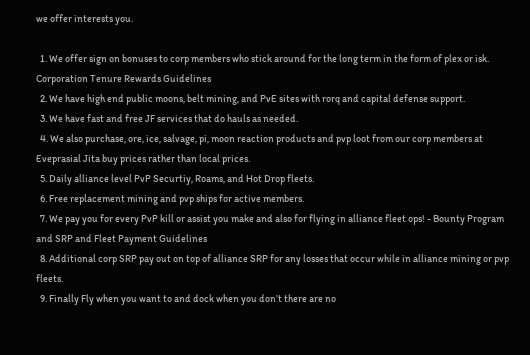we offer interests you.

  1. We offer sign on bonuses to corp members who stick around for the long term in the form of plex or isk. Corporation Tenure Rewards Guidelines
  2. We have high end public moons, belt mining, and PvE sites with rorq and capital defense support.
  3. We have fast and free JF services that do hauls as needed.
  4. We also purchase, ore, ice, salvage, pi, moon reaction products and pvp loot from our corp members at Eveprasial Jita buy prices rather than local prices.
  5. Daily alliance level PvP Securtiy, Roams, and Hot Drop fleets.
  6. Free replacement mining and pvp ships for active members.
  7. We pay you for every PvP kill or assist you make and also for flying in alliance fleet ops! - Bounty Program and SRP and Fleet Payment Guidelines
  8. Additional corp SRP pay out on top of alliance SRP for any losses that occur while in alliance mining or pvp fleets.
  9. Finally Fly when you want to and dock when you don’t there are no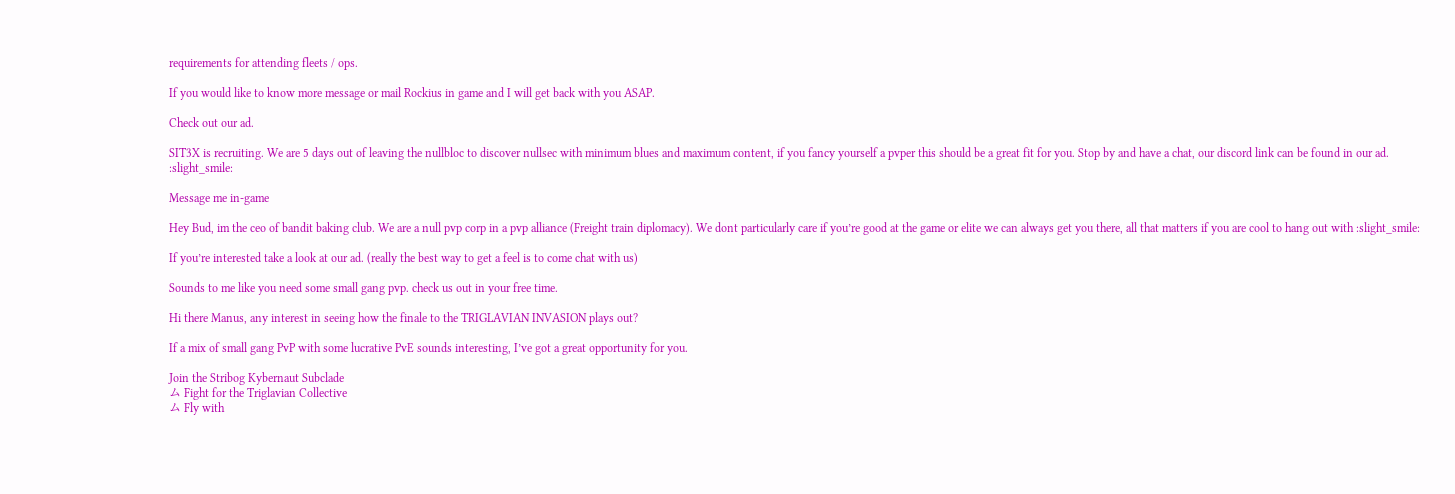requirements for attending fleets / ops.

If you would like to know more message or mail Rockius in game and I will get back with you ASAP.

Check out our ad.

SIT3X is recruiting. We are 5 days out of leaving the nullbloc to discover nullsec with minimum blues and maximum content, if you fancy yourself a pvper this should be a great fit for you. Stop by and have a chat, our discord link can be found in our ad. :slight_smile:

Message me in-game

Hey Bud, im the ceo of bandit baking club. We are a null pvp corp in a pvp alliance (Freight train diplomacy). We dont particularly care if you’re good at the game or elite we can always get you there, all that matters if you are cool to hang out with :slight_smile:

If you’re interested take a look at our ad. (really the best way to get a feel is to come chat with us)

Sounds to me like you need some small gang pvp. check us out in your free time.

Hi there Manus, any interest in seeing how the finale to the TRIGLAVIAN INVASION plays out?

If a mix of small gang PvP with some lucrative PvE sounds interesting, I’ve got a great opportunity for you.

Join the Stribog Kybernaut Subclade
ム Fight for the Triglavian Collective
ム Fly with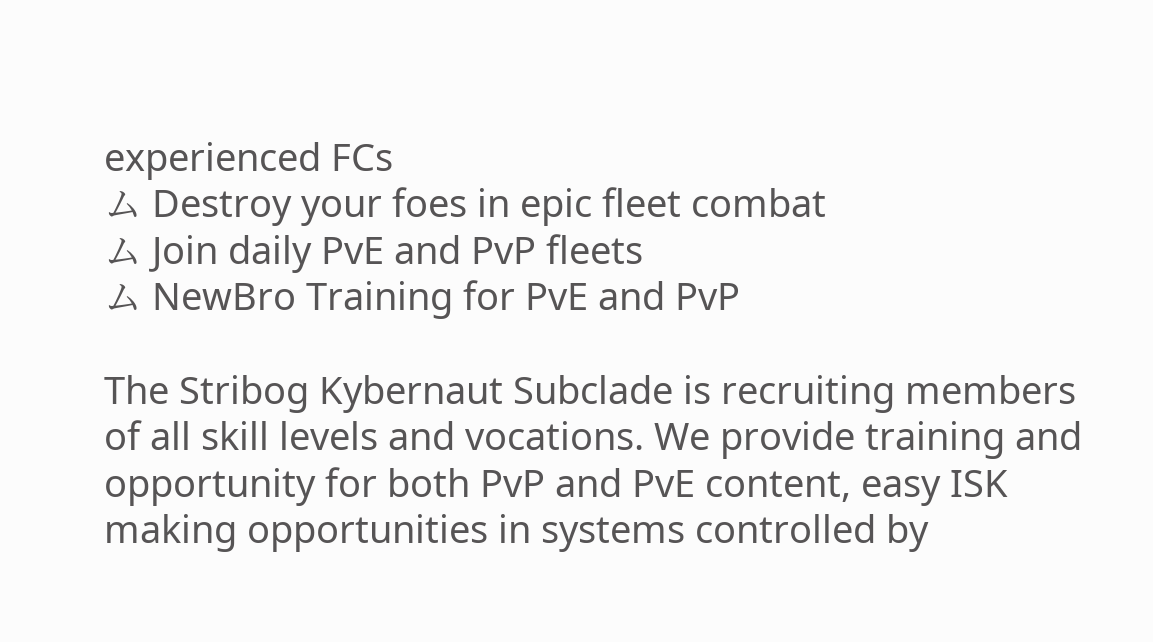experienced FCs
ム Destroy your foes in epic fleet combat
ム Join daily PvE and PvP fleets
ム NewBro Training for PvE and PvP

The Stribog Kybernaut Subclade is recruiting members of all skill levels and vocations. We provide training and opportunity for both PvP and PvE content, easy ISK making opportunities in systems controlled by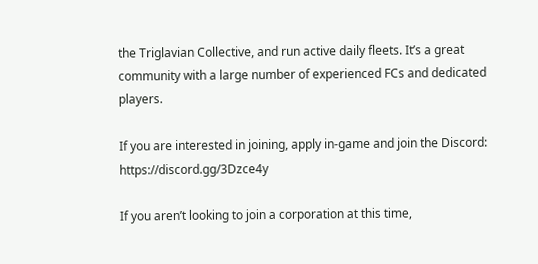the Triglavian Collective, and run active daily fleets. It’s a great community with a large number of experienced FCs and dedicated players.

If you are interested in joining, apply in-game and join the Discord: https://discord.gg/3Dzce4y

If you aren’t looking to join a corporation at this time,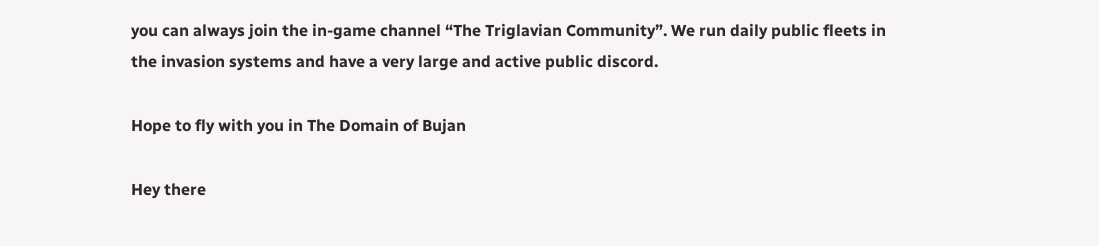you can always join the in-game channel “The Triglavian Community”. We run daily public fleets in the invasion systems and have a very large and active public discord.

Hope to fly with you in The Domain of Bujan

Hey there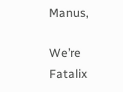Manus,

We’re Fatalix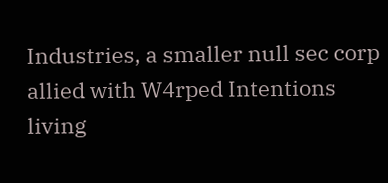Industries, a smaller null sec corp allied with W4rped Intentions living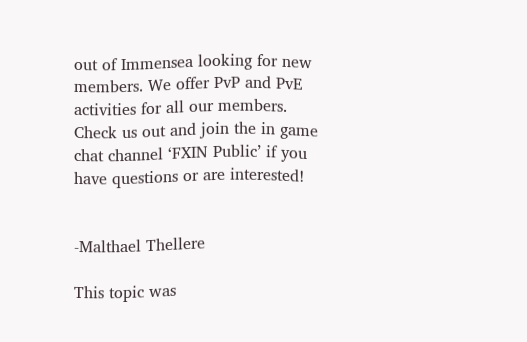out of Immensea looking for new members. We offer PvP and PvE activities for all our members. Check us out and join the in game chat channel ‘FXIN Public’ if you have questions or are interested!


-Malthael Thellere

This topic was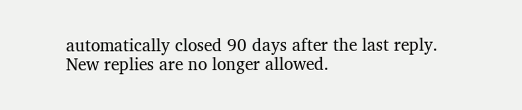automatically closed 90 days after the last reply. New replies are no longer allowed.